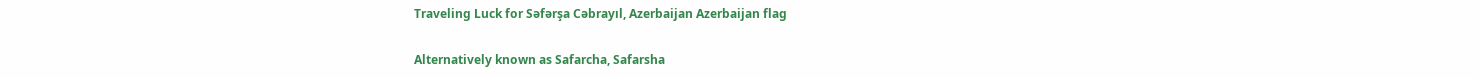Traveling Luck for Sǝfǝrşa Cǝbrayıl, Azerbaijan Azerbaijan flag

Alternatively known as Safarcha, Safarsha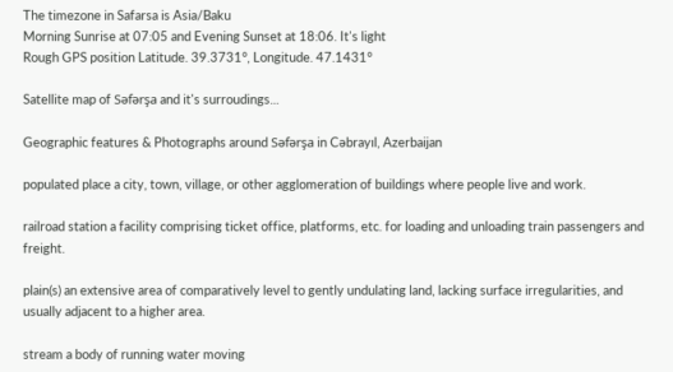The timezone in Safarsa is Asia/Baku
Morning Sunrise at 07:05 and Evening Sunset at 18:06. It's light
Rough GPS position Latitude. 39.3731°, Longitude. 47.1431°

Satellite map of Sǝfǝrşa and it's surroudings...

Geographic features & Photographs around Sǝfǝrşa in Cǝbrayıl, Azerbaijan

populated place a city, town, village, or other agglomeration of buildings where people live and work.

railroad station a facility comprising ticket office, platforms, etc. for loading and unloading train passengers and freight.

plain(s) an extensive area of comparatively level to gently undulating land, lacking surface irregularities, and usually adjacent to a higher area.

stream a body of running water moving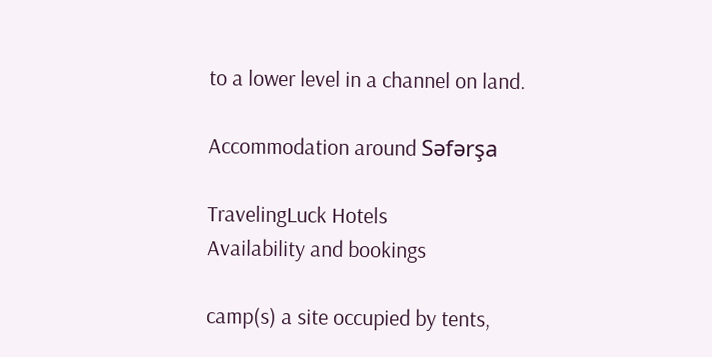to a lower level in a channel on land.

Accommodation around Sǝfǝrşa

TravelingLuck Hotels
Availability and bookings

camp(s) a site occupied by tents,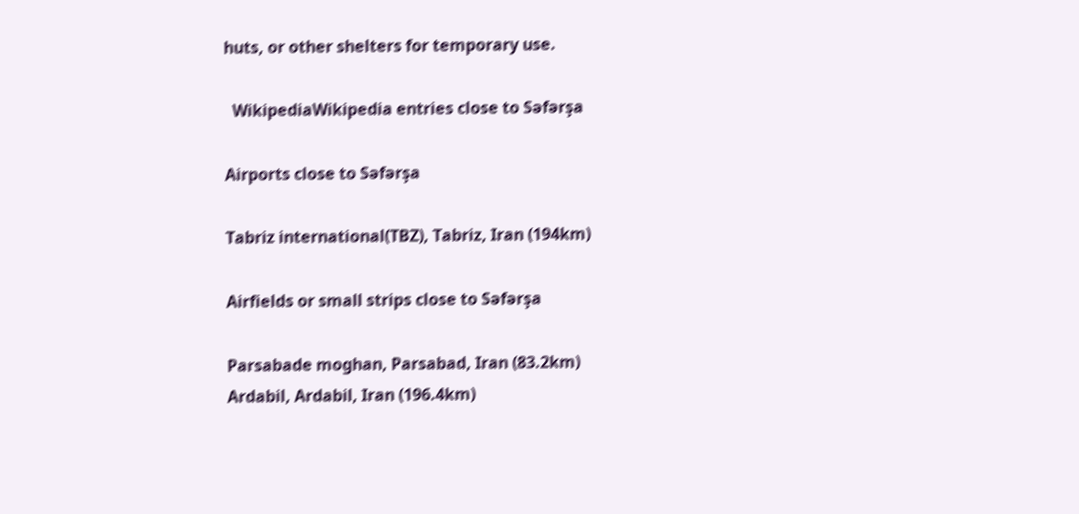huts, or other shelters for temporary use.

  WikipediaWikipedia entries close to Sǝfǝrşa

Airports close to Sǝfǝrşa

Tabriz international(TBZ), Tabriz, Iran (194km)

Airfields or small strips close to Sǝfǝrşa

Parsabade moghan, Parsabad, Iran (83.2km)
Ardabil, Ardabil, Iran (196.4km)